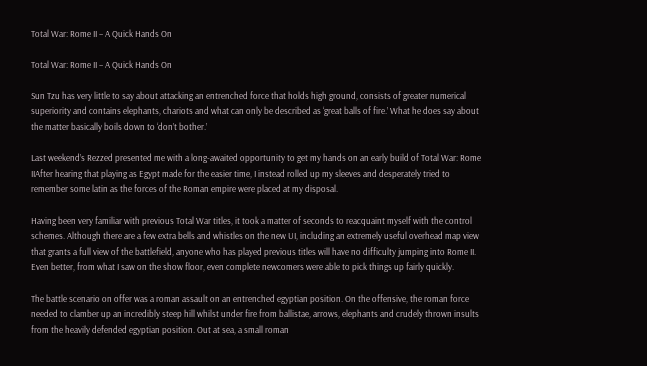Total War: Rome II – A Quick Hands On

Total War: Rome II – A Quick Hands On

Sun Tzu has very little to say about attacking an entrenched force that holds high ground, consists of greater numerical superiority and contains elephants, chariots and what can only be described as ‘great balls of fire.’ What he does say about the matter basically boils down to ‘don’t bother.’

Last weekend’s Rezzed presented me with a long-awaited opportunity to get my hands on an early build of Total War: Rome IIAfter hearing that playing as Egypt made for the easier time, I instead rolled up my sleeves and desperately tried to remember some latin as the forces of the Roman empire were placed at my disposal.

Having been very familiar with previous Total War titles, it took a matter of seconds to reacquaint myself with the control schemes. Although there are a few extra bells and whistles on the new UI, including an extremely useful overhead map view that grants a full view of the battlefield, anyone who has played previous titles will have no difficulty jumping into Rome II. Even better, from what I saw on the show floor, even complete newcomers were able to pick things up fairly quickly.

The battle scenario on offer was a roman assault on an entrenched egyptian position. On the offensive, the roman force needed to clamber up an incredibly steep hill whilst under fire from ballistae, arrows, elephants and crudely thrown insults from the heavily defended egyptian position. Out at sea, a small roman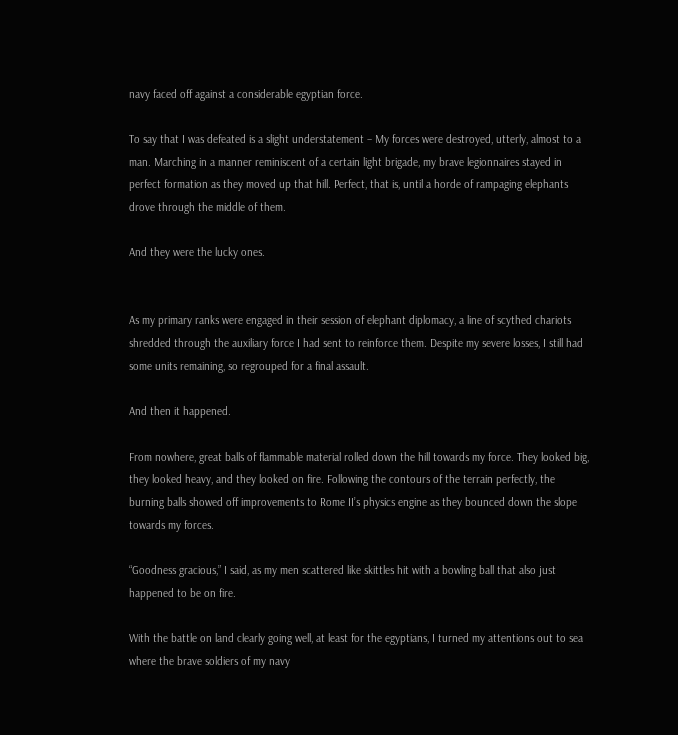navy faced off against a considerable egyptian force.

To say that I was defeated is a slight understatement – My forces were destroyed, utterly, almost to a man. Marching in a manner reminiscent of a certain light brigade, my brave legionnaires stayed in perfect formation as they moved up that hill. Perfect, that is, until a horde of rampaging elephants drove through the middle of them.

And they were the lucky ones.


As my primary ranks were engaged in their session of elephant diplomacy, a line of scythed chariots shredded through the auxiliary force I had sent to reinforce them. Despite my severe losses, I still had some units remaining, so regrouped for a final assault.

And then it happened.

From nowhere, great balls of flammable material rolled down the hill towards my force. They looked big, they looked heavy, and they looked on fire. Following the contours of the terrain perfectly, the burning balls showed off improvements to Rome II’s physics engine as they bounced down the slope towards my forces.

“Goodness gracious,” I said, as my men scattered like skittles hit with a bowling ball that also just happened to be on fire.

With the battle on land clearly going well, at least for the egyptians, I turned my attentions out to sea where the brave soldiers of my navy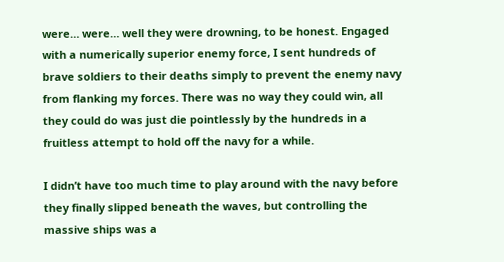were… were… well they were drowning, to be honest. Engaged with a numerically superior enemy force, I sent hundreds of brave soldiers to their deaths simply to prevent the enemy navy from flanking my forces. There was no way they could win, all they could do was just die pointlessly by the hundreds in a fruitless attempt to hold off the navy for a while.

I didn’t have too much time to play around with the navy before they finally slipped beneath the waves, but controlling the massive ships was a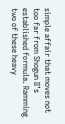simple affair that moves not too far from Shogun II’s established formula. Ramming two of these heavy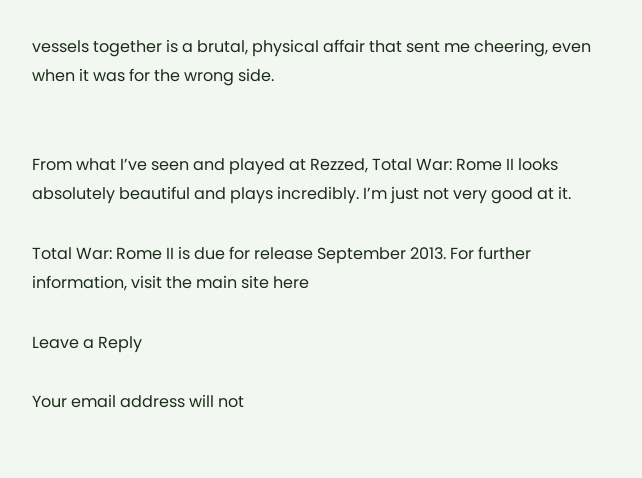vessels together is a brutal, physical affair that sent me cheering, even when it was for the wrong side.


From what I’ve seen and played at Rezzed, Total War: Rome II looks absolutely beautiful and plays incredibly. I’m just not very good at it.

Total War: Rome II is due for release September 2013. For further information, visit the main site here

Leave a Reply

Your email address will not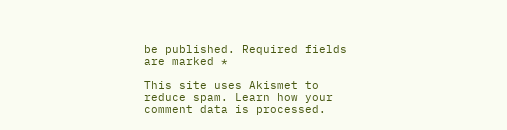be published. Required fields are marked *

This site uses Akismet to reduce spam. Learn how your comment data is processed.